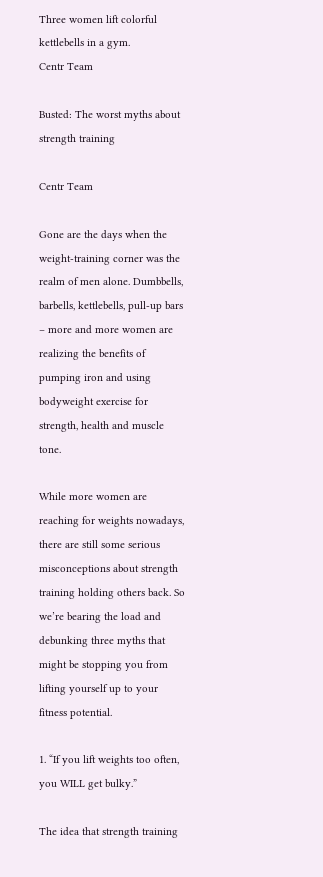Three women lift colorful kettlebells in a gym.
Centr Team

Busted: The worst myths about strength training

Centr Team

Gone are the days when the weight-training corner was the realm of men alone. Dumbbells, barbells, kettlebells, pull-up bars – more and more women are realizing the benefits of pumping iron and using bodyweight exercise for strength, health and muscle tone.

While more women are reaching for weights nowadays, there are still some serious misconceptions about strength training holding others back. So we’re bearing the load and debunking three myths that might be stopping you from lifting yourself up to your fitness potential.

1. “If you lift weights too often, you WILL get bulky.”

The idea that strength training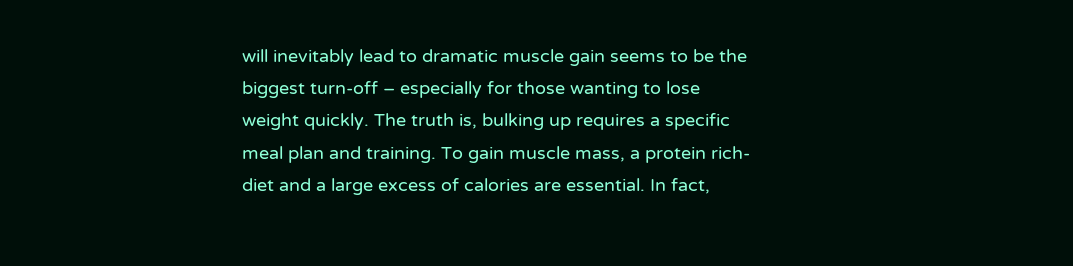will inevitably lead to dramatic muscle gain seems to be the biggest turn-off – especially for those wanting to lose weight quickly. The truth is, bulking up requires a specific meal plan and training. To gain muscle mass, a protein rich-diet and a large excess of calories are essential. In fact,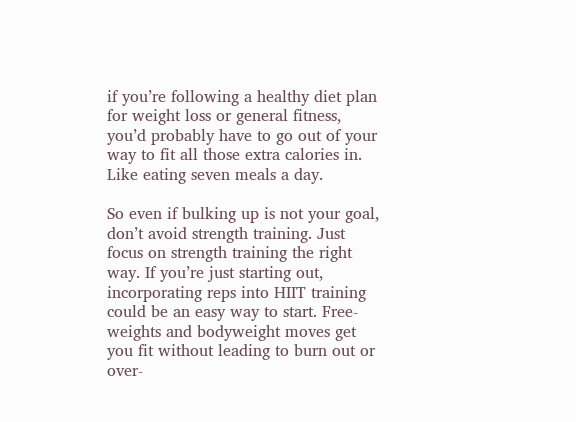if you’re following a healthy diet plan for weight loss or general fitness, you’d probably have to go out of your way to fit all those extra calories in. Like eating seven meals a day.

So even if bulking up is not your goal, don’t avoid strength training. Just focus on strength training the right way. If you’re just starting out, incorporating reps into HIIT training could be an easy way to start. Free-weights and bodyweight moves get you fit without leading to burn out or over-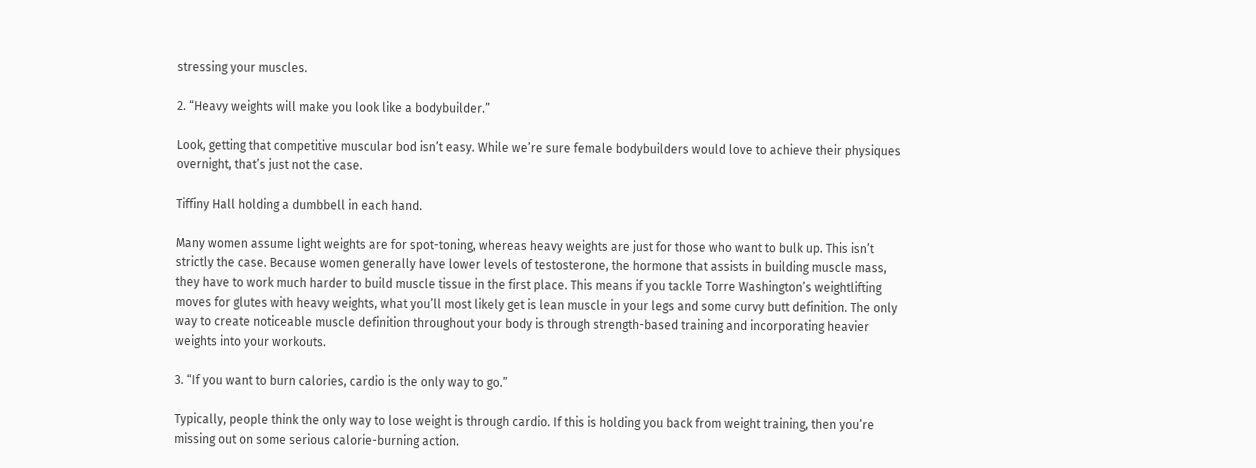stressing your muscles.

2. “Heavy weights will make you look like a bodybuilder.”

Look, getting that competitive muscular bod isn’t easy. While we’re sure female bodybuilders would love to achieve their physiques overnight, that’s just not the case.

Tiffiny Hall holding a dumbbell in each hand.

Many women assume light weights are for spot-toning, whereas heavy weights are just for those who want to bulk up. This isn’t strictly the case. Because women generally have lower levels of testosterone, the hormone that assists in building muscle mass, they have to work much harder to build muscle tissue in the first place. This means if you tackle Torre Washington’s weightlifting moves for glutes with heavy weights, what you’ll most likely get is lean muscle in your legs and some curvy butt definition. The only way to create noticeable muscle definition throughout your body is through strength-based training and incorporating heavier weights into your workouts.

3. “If you want to burn calories, cardio is the only way to go.”

Typically, people think the only way to lose weight is through cardio. If this is holding you back from weight training, then you’re missing out on some serious calorie-burning action.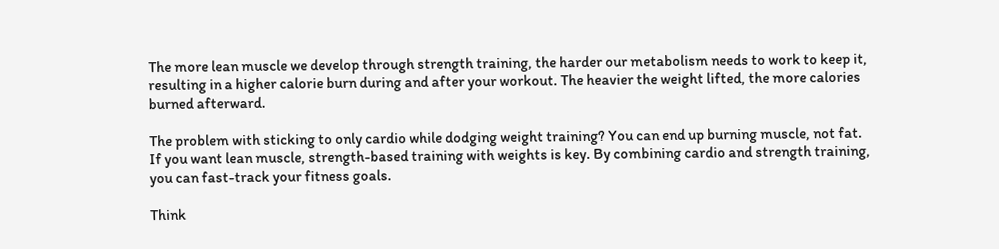The more lean muscle we develop through strength training, the harder our metabolism needs to work to keep it, resulting in a higher calorie burn during and after your workout. The heavier the weight lifted, the more calories burned afterward.

The problem with sticking to only cardio while dodging weight training? You can end up burning muscle, not fat. If you want lean muscle, strength-based training with weights is key. By combining cardio and strength training, you can fast-track your fitness goals.

Think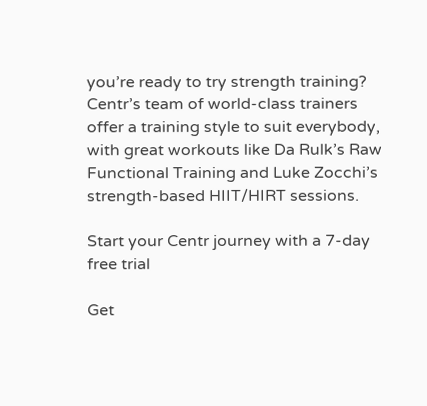you’re ready to try strength training? Centr’s team of world-class trainers offer a training style to suit everybody, with great workouts like Da Rulk’s Raw Functional Training and Luke Zocchi’s strength-based HIIT/HIRT sessions.

Start your Centr journey with a 7-day free trial

Get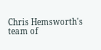Chris Hemsworth's team of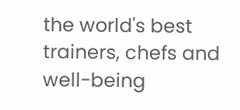the world's best trainers, chefs and well-being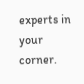experts in your corner.